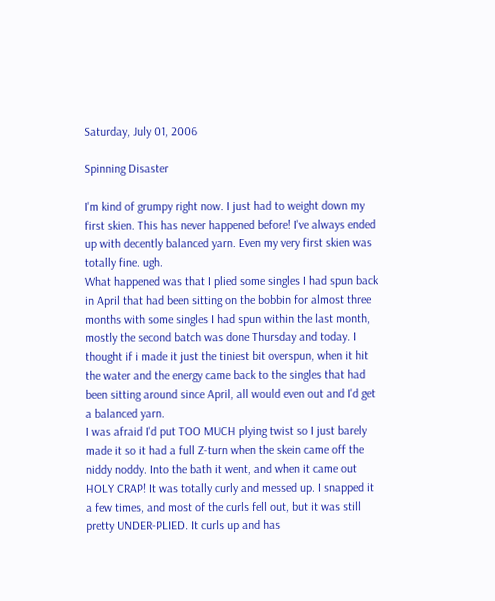Saturday, July 01, 2006

Spinning Disaster

I'm kind of grumpy right now. I just had to weight down my first skien. This has never happened before! I've always ended up with decently balanced yarn. Even my very first skien was totally fine. ugh.
What happened was that I plied some singles I had spun back in April that had been sitting on the bobbin for almost three months with some singles I had spun within the last month, mostly the second batch was done Thursday and today. I thought if i made it just the tiniest bit overspun, when it hit the water and the energy came back to the singles that had been sitting around since April, all would even out and I'd get a balanced yarn.
I was afraid I'd put TOO MUCH plying twist so I just barely made it so it had a full Z-turn when the skein came off the niddy noddy. Into the bath it went, and when it came out HOLY CRAP! It was totally curly and messed up. I snapped it a few times, and most of the curls fell out, but it was still pretty UNDER-PLIED. It curls up and has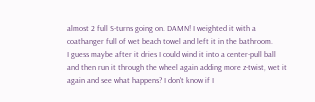almost 2 full S-turns going on. DAMN! I weighted it with a coathanger full of wet beach towel and left it in the bathroom.
I guess maybe after it dries I could wind it into a center-pull ball and then run it through the wheel again adding more z-twist, wet it again and see what happens? I don't know if I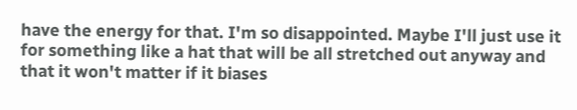have the energy for that. I'm so disappointed. Maybe I'll just use it for something like a hat that will be all stretched out anyway and that it won't matter if it biases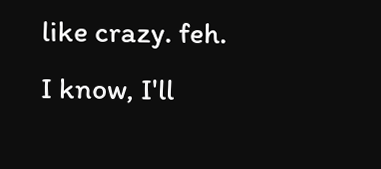like crazy. feh.
I know, I'll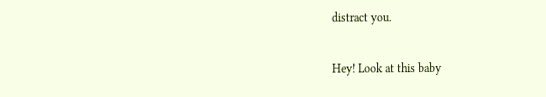distract you.

Hey! Look at this baby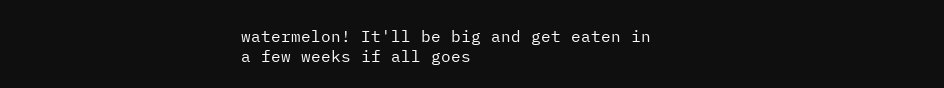watermelon! It'll be big and get eaten in a few weeks if all goes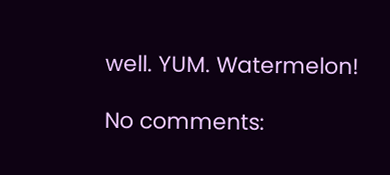well. YUM. Watermelon!

No comments: